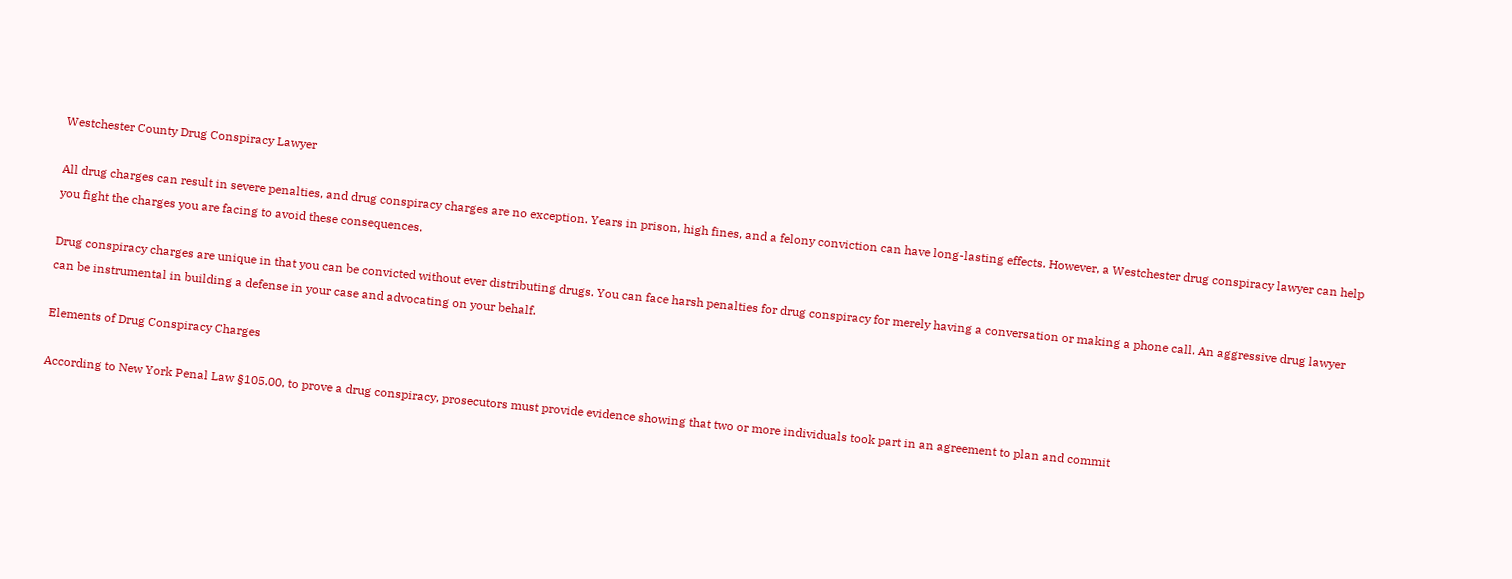Westchester County Drug Conspiracy Lawyer

All drug charges can result in severe penalties, and drug conspiracy charges are no exception. Years in prison, high fines, and a felony conviction can have long-lasting effects. However, a Westchester drug conspiracy lawyer can help you fight the charges you are facing to avoid these consequences.

Drug conspiracy charges are unique in that you can be convicted without ever distributing drugs. You can face harsh penalties for drug conspiracy for merely having a conversation or making a phone call. An aggressive drug lawyer can be instrumental in building a defense in your case and advocating on your behalf.

Elements of Drug Conspiracy Charges

According to New York Penal Law §105.00, to prove a drug conspiracy, prosecutors must provide evidence showing that two or more individuals took part in an agreement to plan and commit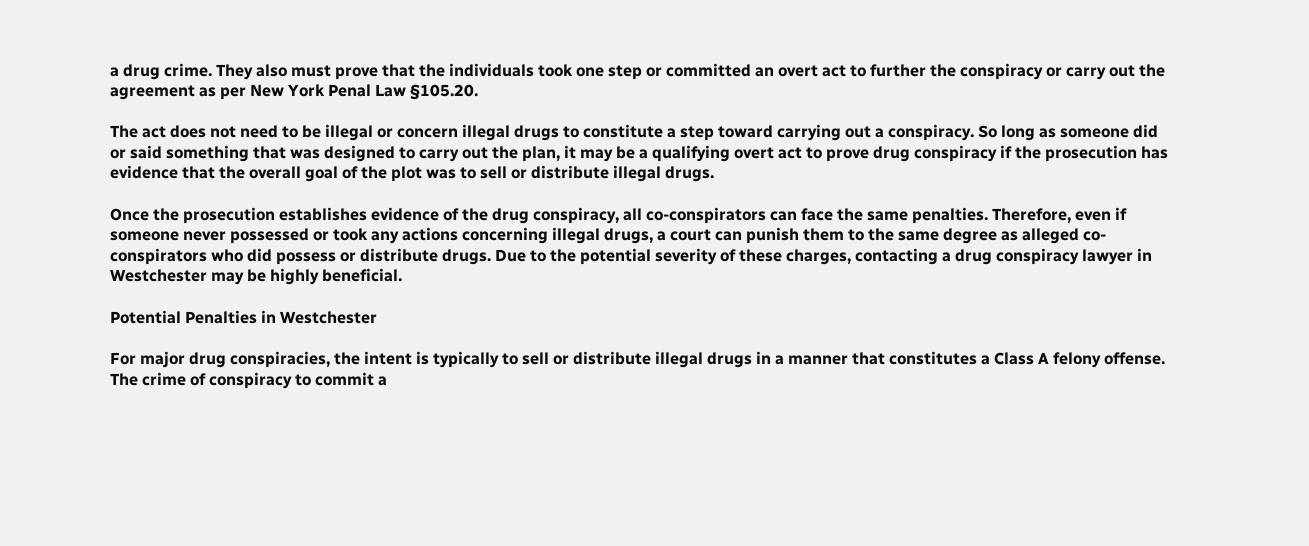a drug crime. They also must prove that the individuals took one step or committed an overt act to further the conspiracy or carry out the agreement as per New York Penal Law §105.20.

The act does not need to be illegal or concern illegal drugs to constitute a step toward carrying out a conspiracy. So long as someone did or said something that was designed to carry out the plan, it may be a qualifying overt act to prove drug conspiracy if the prosecution has evidence that the overall goal of the plot was to sell or distribute illegal drugs.

Once the prosecution establishes evidence of the drug conspiracy, all co-conspirators can face the same penalties. Therefore, even if someone never possessed or took any actions concerning illegal drugs, a court can punish them to the same degree as alleged co-conspirators who did possess or distribute drugs. Due to the potential severity of these charges, contacting a drug conspiracy lawyer in Westchester may be highly beneficial.

Potential Penalties in Westchester

For major drug conspiracies, the intent is typically to sell or distribute illegal drugs in a manner that constitutes a Class A felony offense. The crime of conspiracy to commit a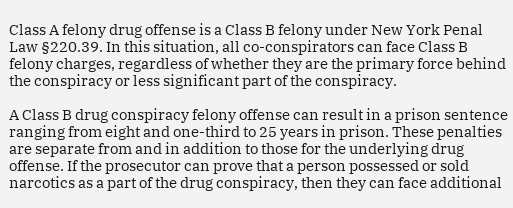Class A felony drug offense is a Class B felony under New York Penal Law §220.39. In this situation, all co-conspirators can face Class B felony charges, regardless of whether they are the primary force behind the conspiracy or less significant part of the conspiracy.

A Class B drug conspiracy felony offense can result in a prison sentence ranging from eight and one-third to 25 years in prison. These penalties are separate from and in addition to those for the underlying drug offense. If the prosecutor can prove that a person possessed or sold narcotics as a part of the drug conspiracy, then they can face additional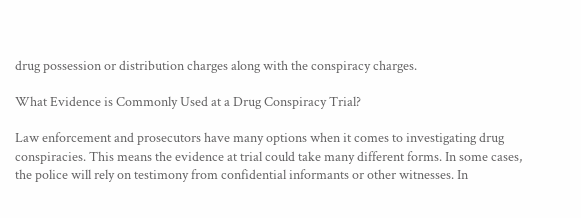drug possession or distribution charges along with the conspiracy charges.

What Evidence is Commonly Used at a Drug Conspiracy Trial?

Law enforcement and prosecutors have many options when it comes to investigating drug conspiracies. This means the evidence at trial could take many different forms. In some cases, the police will rely on testimony from confidential informants or other witnesses. In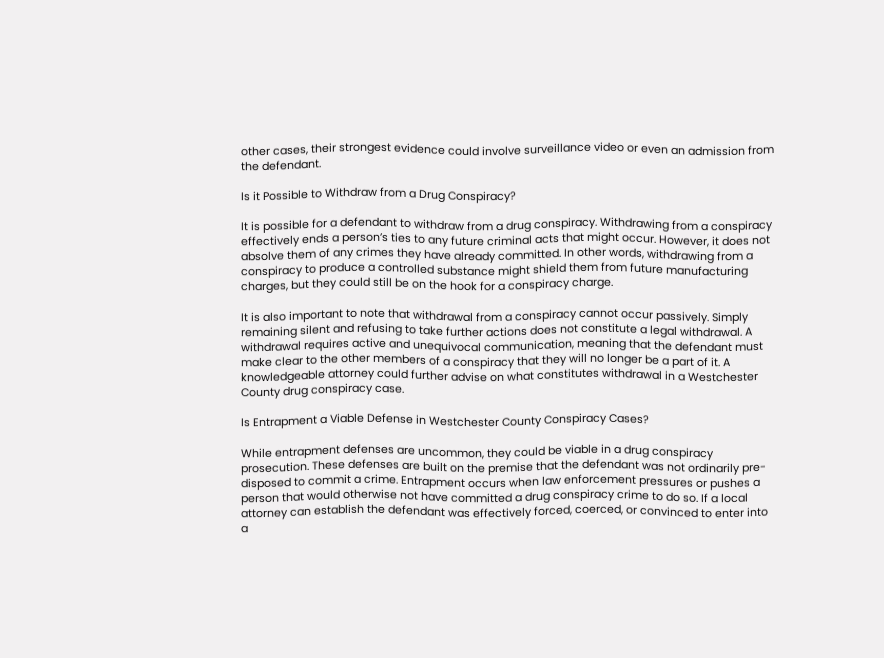other cases, their strongest evidence could involve surveillance video or even an admission from the defendant.

Is it Possible to Withdraw from a Drug Conspiracy?

It is possible for a defendant to withdraw from a drug conspiracy. Withdrawing from a conspiracy effectively ends a person’s ties to any future criminal acts that might occur. However, it does not absolve them of any crimes they have already committed. In other words, withdrawing from a conspiracy to produce a controlled substance might shield them from future manufacturing charges, but they could still be on the hook for a conspiracy charge.

It is also important to note that withdrawal from a conspiracy cannot occur passively. Simply remaining silent and refusing to take further actions does not constitute a legal withdrawal. A withdrawal requires active and unequivocal communication, meaning that the defendant must make clear to the other members of a conspiracy that they will no longer be a part of it. A knowledgeable attorney could further advise on what constitutes withdrawal in a Westchester County drug conspiracy case.

Is Entrapment a Viable Defense in Westchester County Conspiracy Cases?

While entrapment defenses are uncommon, they could be viable in a drug conspiracy prosecution. These defenses are built on the premise that the defendant was not ordinarily pre-disposed to commit a crime. Entrapment occurs when law enforcement pressures or pushes a person that would otherwise not have committed a drug conspiracy crime to do so. If a local attorney can establish the defendant was effectively forced, coerced, or convinced to enter into a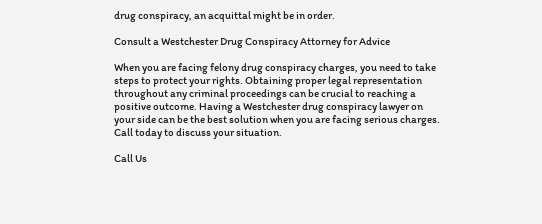drug conspiracy, an acquittal might be in order.

Consult a Westchester Drug Conspiracy Attorney for Advice

When you are facing felony drug conspiracy charges, you need to take steps to protect your rights. Obtaining proper legal representation throughout any criminal proceedings can be crucial to reaching a positive outcome. Having a Westchester drug conspiracy lawyer on your side can be the best solution when you are facing serious charges. Call today to discuss your situation.

Call Us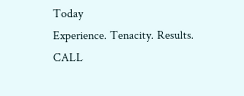Today
Experience. Tenacity. Results.
CALL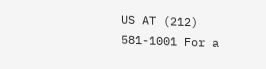US AT (212) 581-1001 For a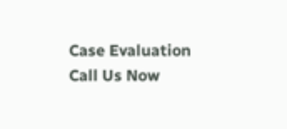Case Evaluation
Call Us Now